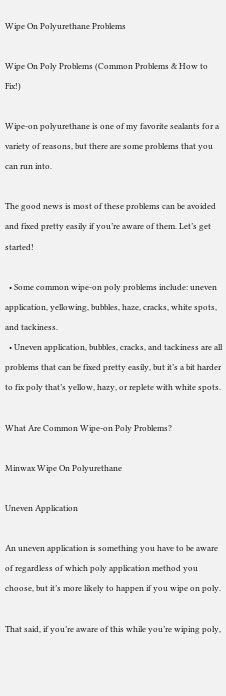Wipe On Polyurethane Problems

Wipe On Poly Problems (Common Problems & How to Fix!)

Wipe-on polyurethane is one of my favorite sealants for a variety of reasons, but there are some problems that you can run into.

The good news is most of these problems can be avoided and fixed pretty easily if you’re aware of them. Let’s get started!

  • Some common wipe-on poly problems include: uneven application, yellowing, bubbles, haze, cracks, white spots, and tackiness.
  • Uneven application, bubbles, cracks, and tackiness are all problems that can be fixed pretty easily, but it’s a bit harder to fix poly that’s yellow, hazy, or replete with white spots.

What Are Common Wipe-on Poly Problems?

Minwax Wipe On Polyurethane

Uneven Application

An uneven application is something you have to be aware of regardless of which poly application method you choose, but it’s more likely to happen if you wipe on poly.

That said, if you’re aware of this while you’re wiping poly,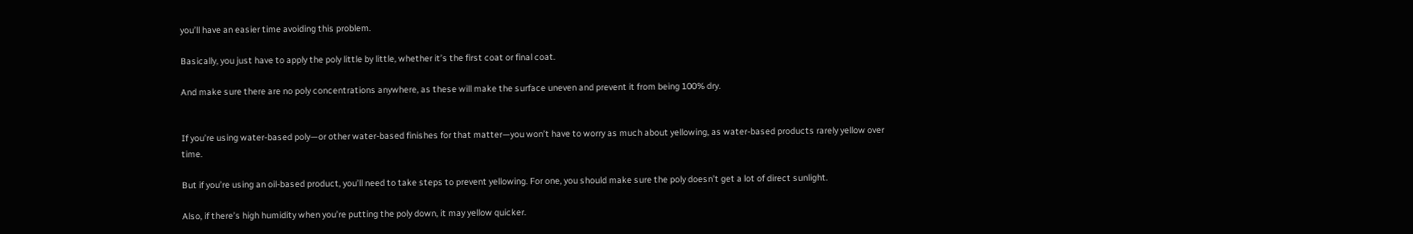you’ll have an easier time avoiding this problem.

Basically, you just have to apply the poly little by little, whether it’s the first coat or final coat.

And make sure there are no poly concentrations anywhere, as these will make the surface uneven and prevent it from being 100% dry.


If you’re using water-based poly—or other water-based finishes for that matter—you won’t have to worry as much about yellowing, as water-based products rarely yellow over time.

But if you’re using an oil-based product, you’ll need to take steps to prevent yellowing. For one, you should make sure the poly doesn’t get a lot of direct sunlight.

Also, if there’s high humidity when you’re putting the poly down, it may yellow quicker.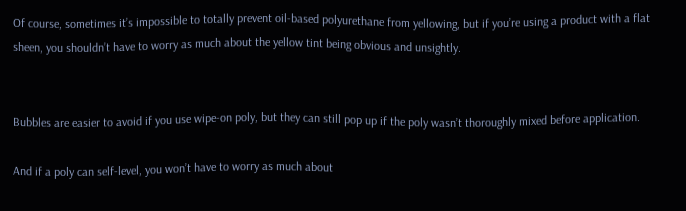Of course, sometimes it’s impossible to totally prevent oil-based polyurethane from yellowing, but if you’re using a product with a flat sheen, you shouldn’t have to worry as much about the yellow tint being obvious and unsightly.


Bubbles are easier to avoid if you use wipe-on poly, but they can still pop up if the poly wasn’t thoroughly mixed before application.

And if a poly can self-level, you won’t have to worry as much about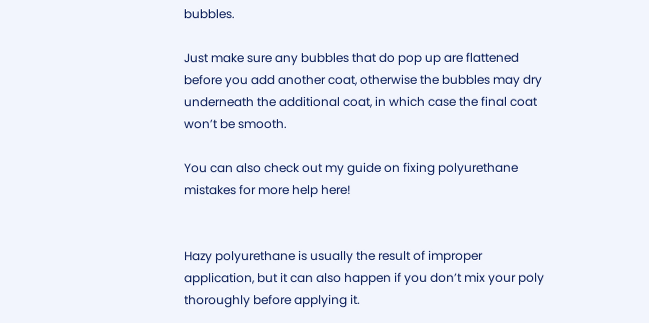bubbles.

Just make sure any bubbles that do pop up are flattened before you add another coat, otherwise the bubbles may dry underneath the additional coat, in which case the final coat won’t be smooth.

You can also check out my guide on fixing polyurethane mistakes for more help here!


Hazy polyurethane is usually the result of improper application, but it can also happen if you don’t mix your poly thoroughly before applying it.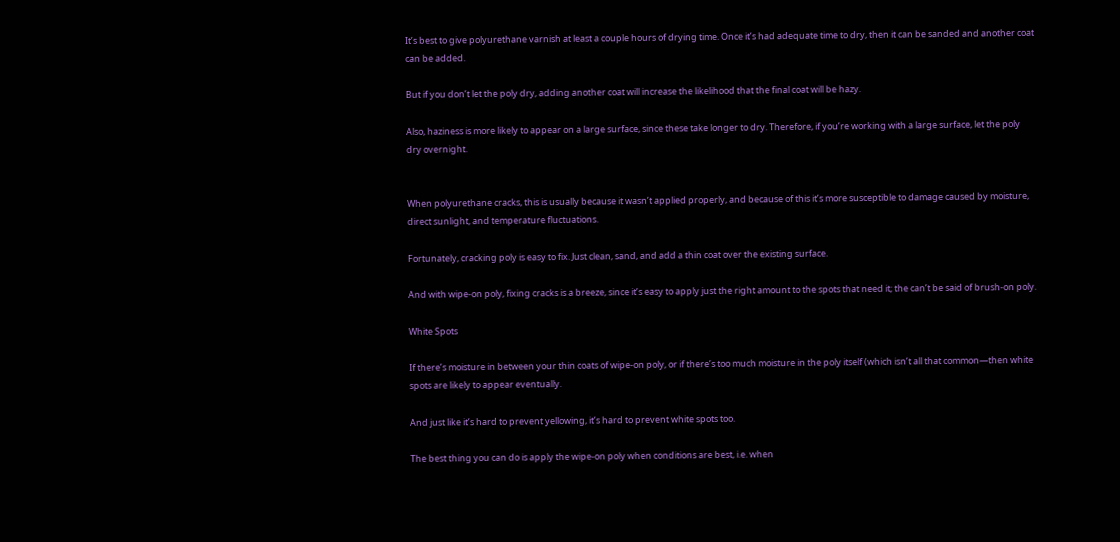It’s best to give polyurethane varnish at least a couple hours of drying time. Once it’s had adequate time to dry, then it can be sanded and another coat can be added.

But if you don’t let the poly dry, adding another coat will increase the likelihood that the final coat will be hazy.

Also, haziness is more likely to appear on a large surface, since these take longer to dry. Therefore, if you’re working with a large surface, let the poly dry overnight.


When polyurethane cracks, this is usually because it wasn’t applied properly, and because of this it’s more susceptible to damage caused by moisture, direct sunlight, and temperature fluctuations.

Fortunately, cracking poly is easy to fix. Just clean, sand, and add a thin coat over the existing surface.

And with wipe-on poly, fixing cracks is a breeze, since it’s easy to apply just the right amount to the spots that need it; the can’t be said of brush-on poly.

White Spots

If there’s moisture in between your thin coats of wipe-on poly, or if there’s too much moisture in the poly itself (which isn’t all that common—then white spots are likely to appear eventually.

And just like it’s hard to prevent yellowing, it’s hard to prevent white spots too.

The best thing you can do is apply the wipe-on poly when conditions are best, i.e. when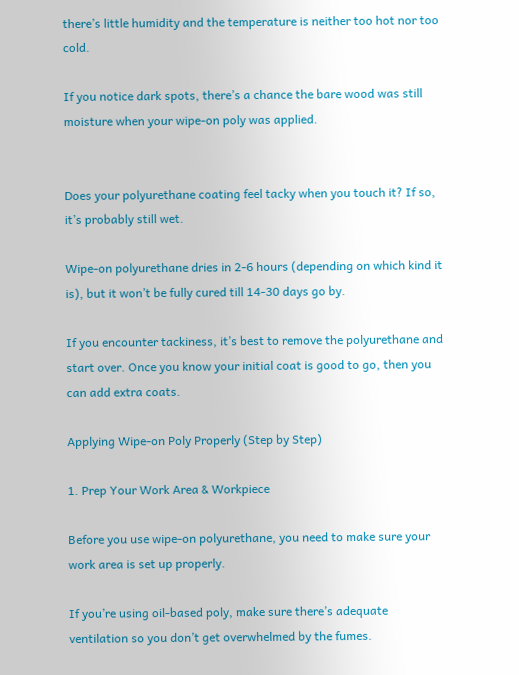there’s little humidity and the temperature is neither too hot nor too cold.

If you notice dark spots, there’s a chance the bare wood was still moisture when your wipe-on poly was applied.


Does your polyurethane coating feel tacky when you touch it? If so, it’s probably still wet.

Wipe-on polyurethane dries in 2-6 hours (depending on which kind it is), but it won’t be fully cured till 14-30 days go by.

If you encounter tackiness, it’s best to remove the polyurethane and start over. Once you know your initial coat is good to go, then you can add extra coats.

Applying Wipe-on Poly Properly (Step by Step)

1. Prep Your Work Area & Workpiece

Before you use wipe-on polyurethane, you need to make sure your work area is set up properly.

If you’re using oil-based poly, make sure there’s adequate ventilation so you don’t get overwhelmed by the fumes.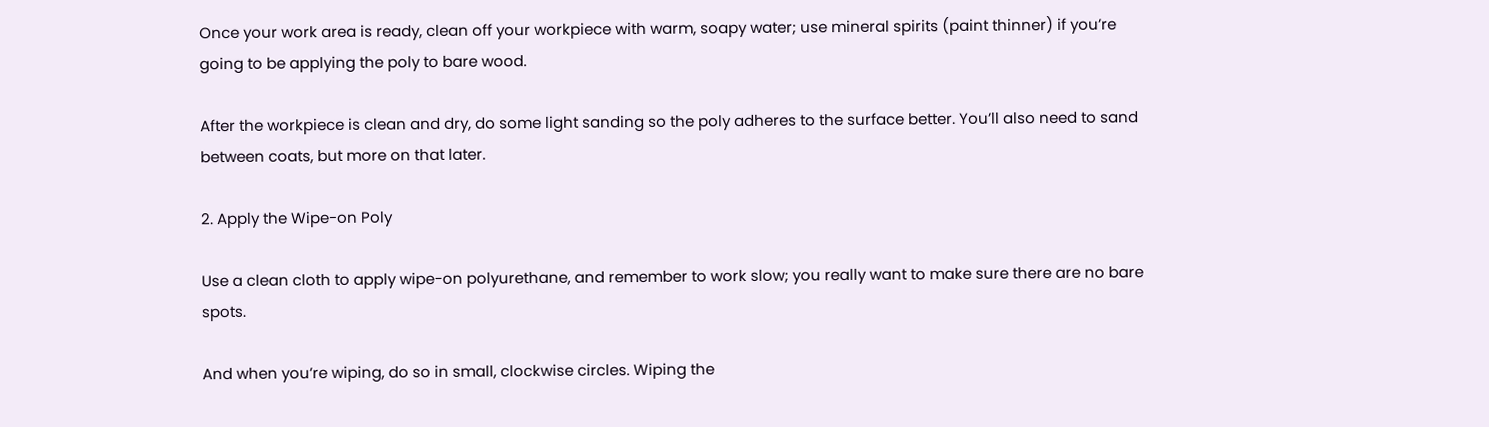Once your work area is ready, clean off your workpiece with warm, soapy water; use mineral spirits (paint thinner) if you’re going to be applying the poly to bare wood.

After the workpiece is clean and dry, do some light sanding so the poly adheres to the surface better. You’ll also need to sand between coats, but more on that later.

2. Apply the Wipe-on Poly

Use a clean cloth to apply wipe-on polyurethane, and remember to work slow; you really want to make sure there are no bare spots.

And when you’re wiping, do so in small, clockwise circles. Wiping the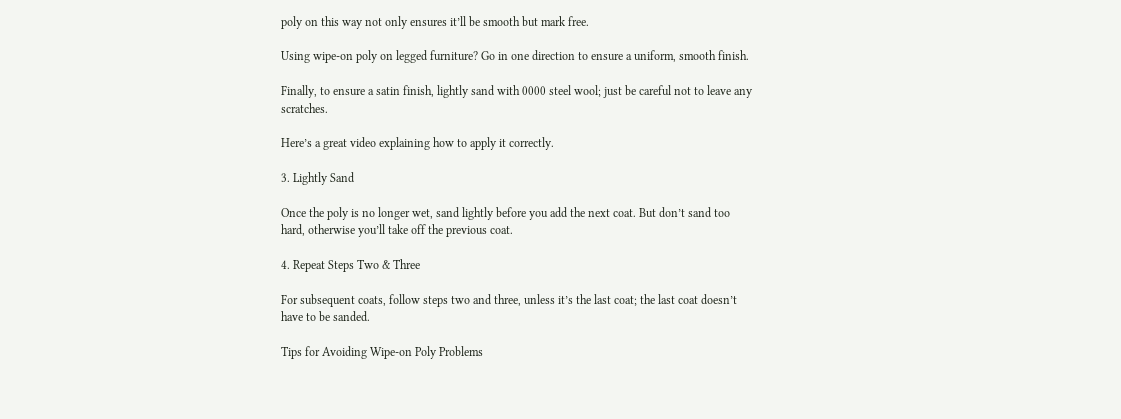poly on this way not only ensures it’ll be smooth but mark free.

Using wipe-on poly on legged furniture? Go in one direction to ensure a uniform, smooth finish.

Finally, to ensure a satin finish, lightly sand with 0000 steel wool; just be careful not to leave any scratches.

Here’s a great video explaining how to apply it correctly.

3. Lightly Sand

Once the poly is no longer wet, sand lightly before you add the next coat. But don’t sand too hard, otherwise you’ll take off the previous coat.

4. Repeat Steps Two & Three

For subsequent coats, follow steps two and three, unless it’s the last coat; the last coat doesn’t have to be sanded.

Tips for Avoiding Wipe-on Poly Problems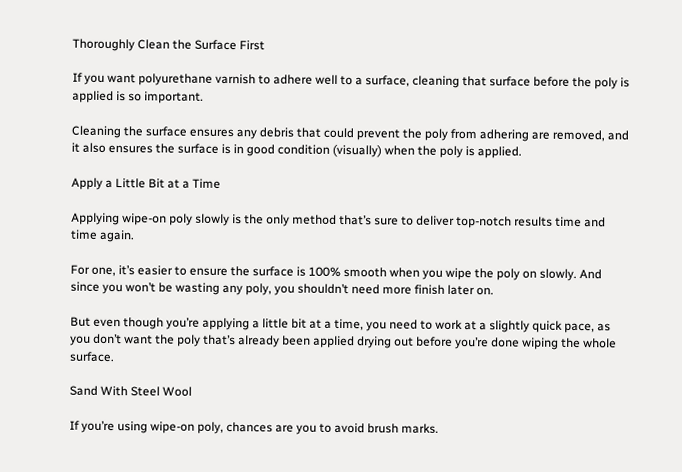Thoroughly Clean the Surface First

If you want polyurethane varnish to adhere well to a surface, cleaning that surface before the poly is applied is so important.

Cleaning the surface ensures any debris that could prevent the poly from adhering are removed, and it also ensures the surface is in good condition (visually) when the poly is applied.

Apply a Little Bit at a Time

Applying wipe-on poly slowly is the only method that’s sure to deliver top-notch results time and time again.

For one, it’s easier to ensure the surface is 100% smooth when you wipe the poly on slowly. And since you won’t be wasting any poly, you shouldn’t need more finish later on.

But even though you’re applying a little bit at a time, you need to work at a slightly quick pace, as you don’t want the poly that’s already been applied drying out before you’re done wiping the whole surface.

Sand With Steel Wool

If you’re using wipe-on poly, chances are you to avoid brush marks.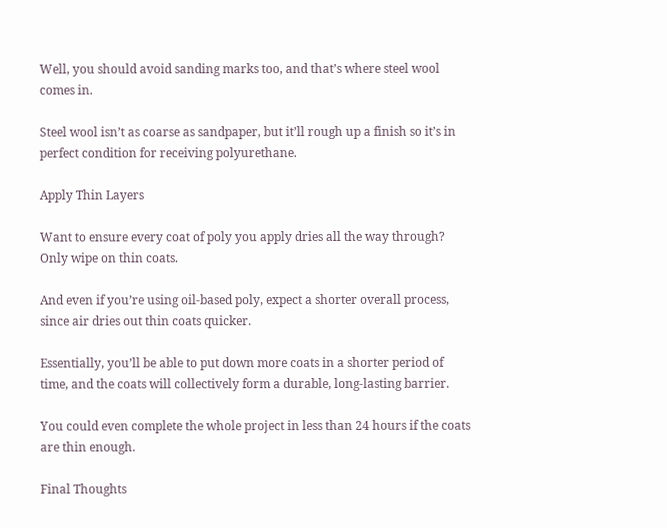Well, you should avoid sanding marks too, and that’s where steel wool comes in.

Steel wool isn’t as coarse as sandpaper, but it’ll rough up a finish so it’s in perfect condition for receiving polyurethane.

Apply Thin Layers

Want to ensure every coat of poly you apply dries all the way through? Only wipe on thin coats.

And even if you’re using oil-based poly, expect a shorter overall process, since air dries out thin coats quicker.

Essentially, you’ll be able to put down more coats in a shorter period of time, and the coats will collectively form a durable, long-lasting barrier.

You could even complete the whole project in less than 24 hours if the coats are thin enough.

Final Thoughts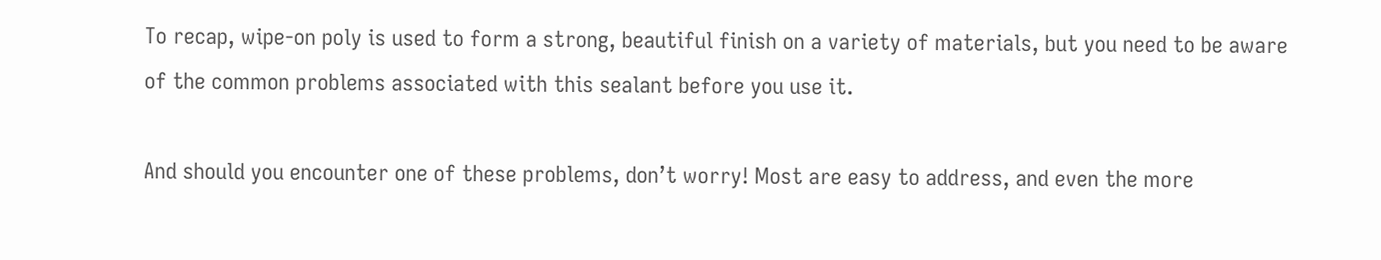To recap, wipe-on poly is used to form a strong, beautiful finish on a variety of materials, but you need to be aware of the common problems associated with this sealant before you use it.

And should you encounter one of these problems, don’t worry! Most are easy to address, and even the more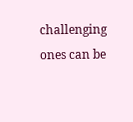challenging ones can be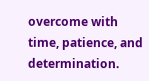overcome with time, patience, and determination.